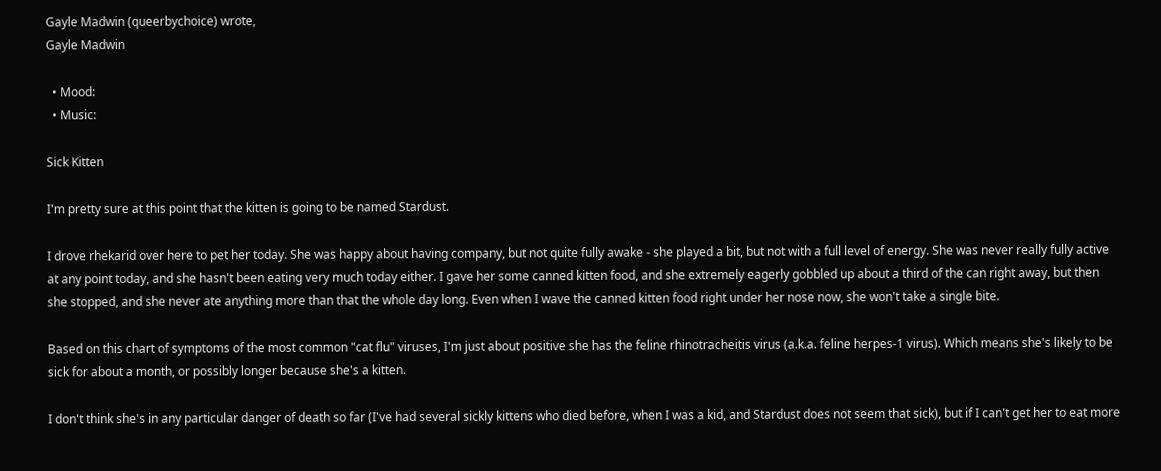Gayle Madwin (queerbychoice) wrote,
Gayle Madwin

  • Mood:
  • Music:

Sick Kitten

I'm pretty sure at this point that the kitten is going to be named Stardust.

I drove rhekarid over here to pet her today. She was happy about having company, but not quite fully awake - she played a bit, but not with a full level of energy. She was never really fully active at any point today, and she hasn't been eating very much today either. I gave her some canned kitten food, and she extremely eagerly gobbled up about a third of the can right away, but then she stopped, and she never ate anything more than that the whole day long. Even when I wave the canned kitten food right under her nose now, she won't take a single bite.

Based on this chart of symptoms of the most common "cat flu" viruses, I'm just about positive she has the feline rhinotracheitis virus (a.k.a. feline herpes-1 virus). Which means she's likely to be sick for about a month, or possibly longer because she's a kitten.

I don't think she's in any particular danger of death so far (I've had several sickly kittens who died before, when I was a kid, and Stardust does not seem that sick), but if I can't get her to eat more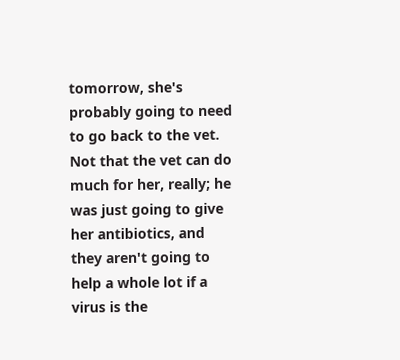tomorrow, she's probably going to need to go back to the vet. Not that the vet can do much for her, really; he was just going to give her antibiotics, and they aren't going to help a whole lot if a virus is the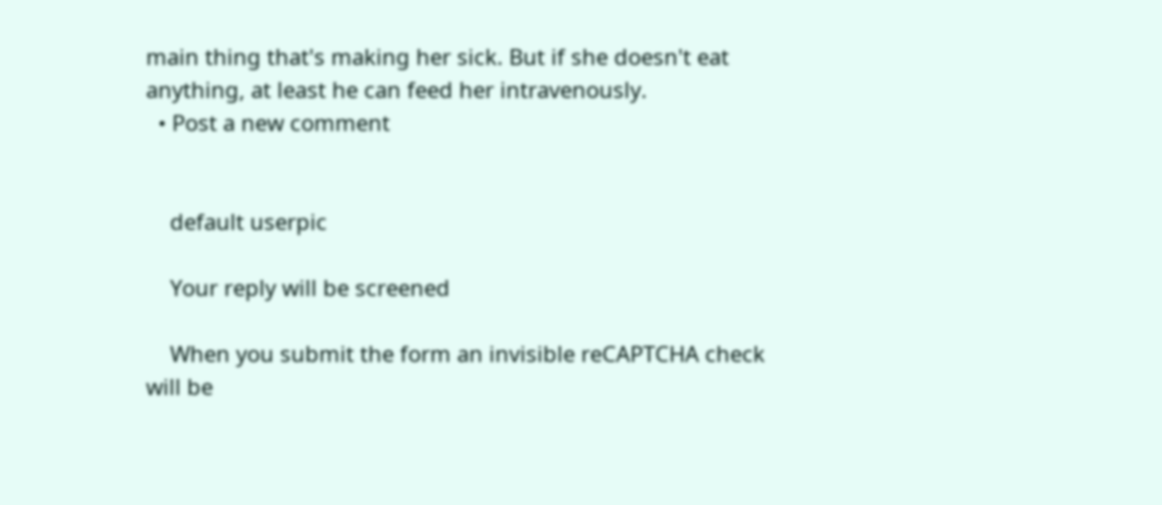main thing that's making her sick. But if she doesn't eat anything, at least he can feed her intravenously.
  • Post a new comment


    default userpic

    Your reply will be screened

    When you submit the form an invisible reCAPTCHA check will be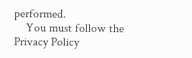performed.
    You must follow the Privacy Policy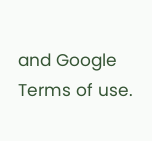and Google Terms of use.